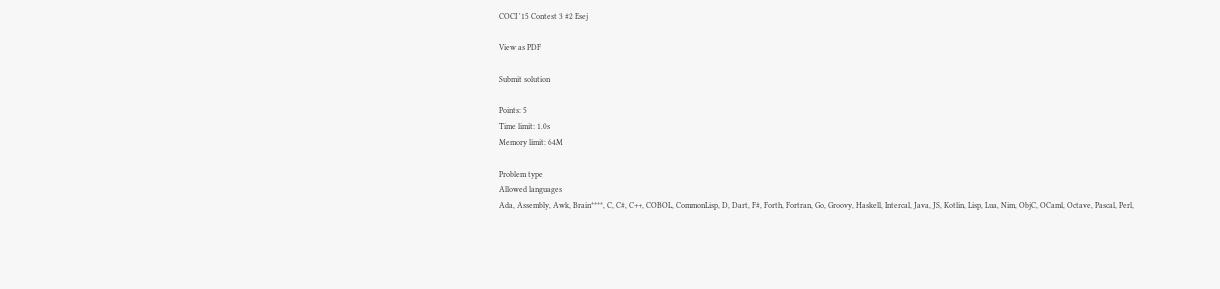COCI '15 Contest 3 #2 Esej

View as PDF

Submit solution

Points: 5
Time limit: 1.0s
Memory limit: 64M

Problem type
Allowed languages
Ada, Assembly, Awk, Brain****, C, C#, C++, COBOL, CommonLisp, D, Dart, F#, Forth, Fortran, Go, Groovy, Haskell, Intercal, Java, JS, Kotlin, Lisp, Lua, Nim, ObjC, OCaml, Octave, Pascal, Perl,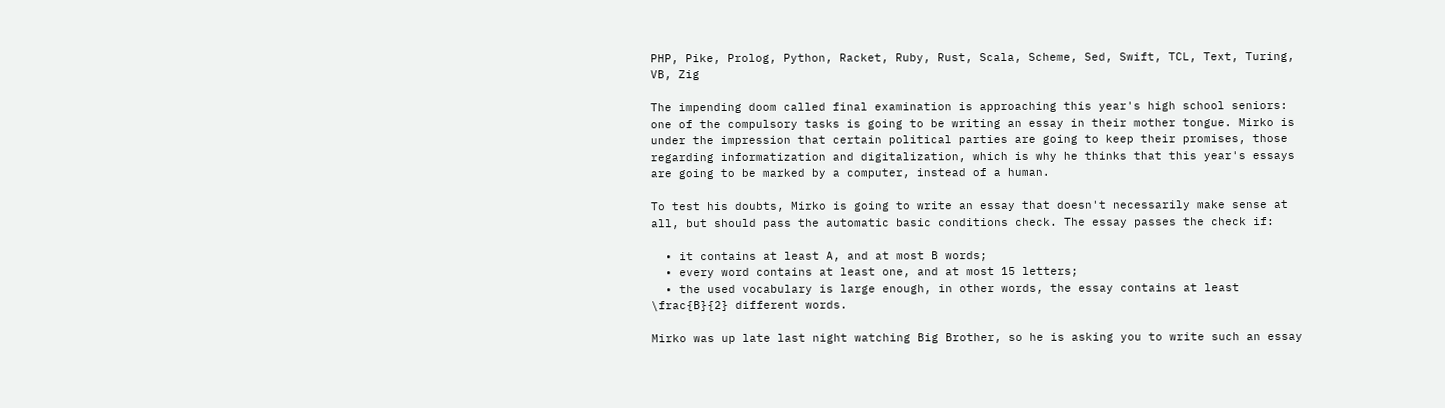PHP, Pike, Prolog, Python, Racket, Ruby, Rust, Scala, Scheme, Sed, Swift, TCL, Text, Turing, VB, Zig

The impending doom called final examination is approaching this year's high school seniors: one of the compulsory tasks is going to be writing an essay in their mother tongue. Mirko is under the impression that certain political parties are going to keep their promises, those regarding informatization and digitalization, which is why he thinks that this year's essays are going to be marked by a computer, instead of a human.

To test his doubts, Mirko is going to write an essay that doesn't necessarily make sense at all, but should pass the automatic basic conditions check. The essay passes the check if:

  • it contains at least A, and at most B words;
  • every word contains at least one, and at most 15 letters;
  • the used vocabulary is large enough, in other words, the essay contains at least \frac{B}{2} different words.

Mirko was up late last night watching Big Brother, so he is asking you to write such an essay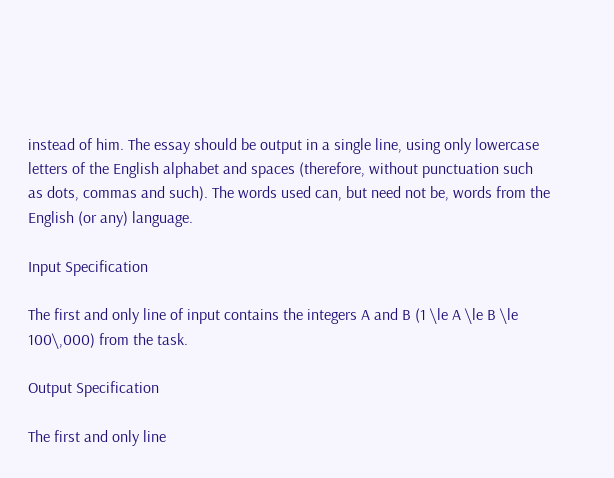instead of him. The essay should be output in a single line, using only lowercase letters of the English alphabet and spaces (therefore, without punctuation such as dots, commas and such). The words used can, but need not be, words from the English (or any) language.

Input Specification

The first and only line of input contains the integers A and B (1 \le A \le B \le 100\,000) from the task.

Output Specification

The first and only line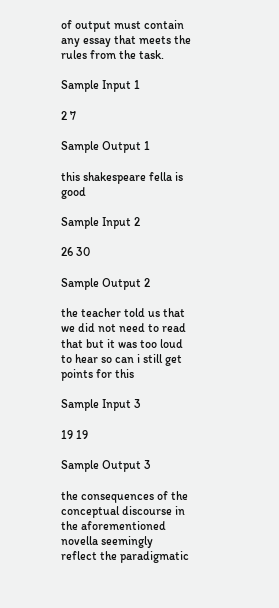of output must contain any essay that meets the rules from the task.

Sample Input 1

2 7

Sample Output 1

this shakespeare fella is good

Sample Input 2

26 30

Sample Output 2

the teacher told us that we did not need to read that but it was too loud to hear so can i still get points for this

Sample Input 3

19 19

Sample Output 3

the consequences of the conceptual discourse in the aforementioned novella seemingly reflect the paradigmatic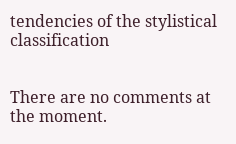tendencies of the stylistical classification


There are no comments at the moment.